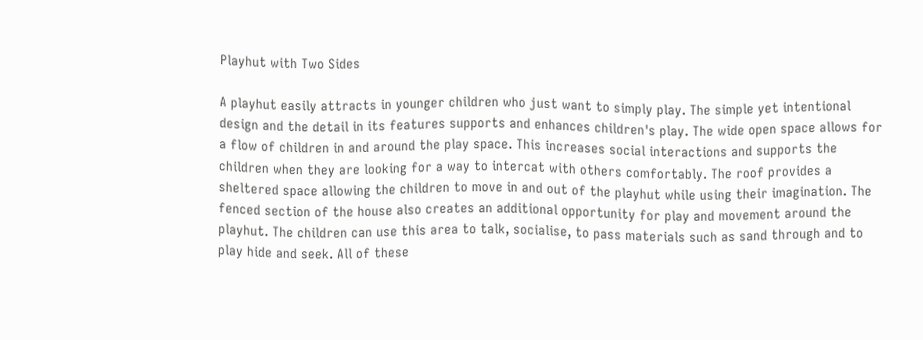Playhut with Two Sides

A playhut easily attracts in younger children who just want to simply play. The simple yet intentional design and the detail in its features supports and enhances children's play. The wide open space allows for a flow of children in and around the play space. This increases social interactions and supports the children when they are looking for a way to intercat with others comfortably. The roof provides a sheltered space allowing the children to move in and out of the playhut while using their imagination. The fenced section of the house also creates an additional opportunity for play and movement around the playhut. The children can use this area to talk, socialise, to pass materials such as sand through and to play hide and seek. All of these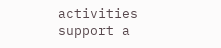activities support a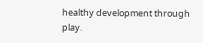healthy development through play.